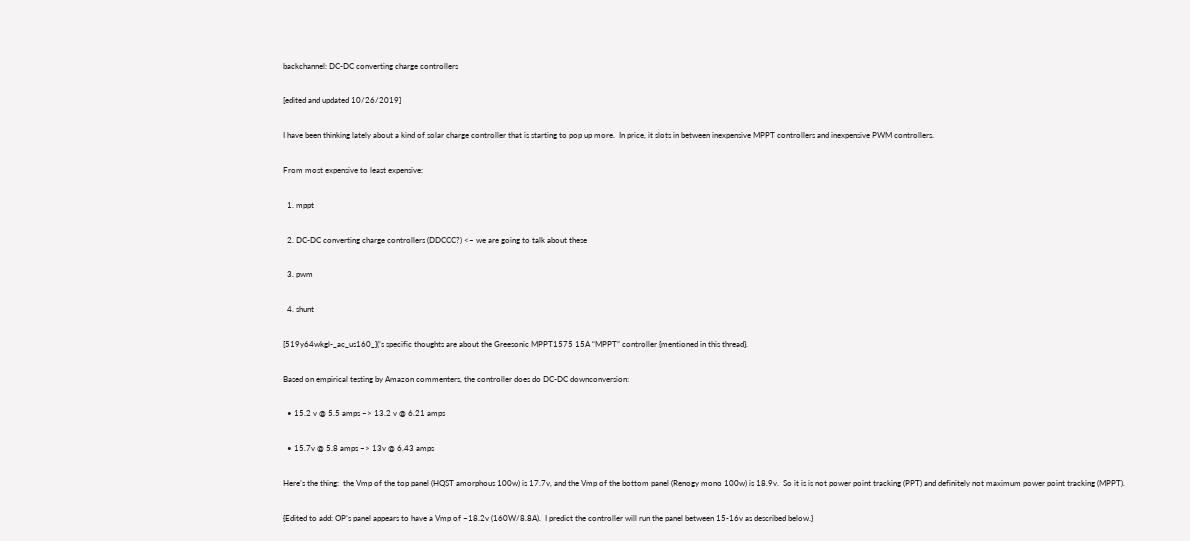backchannel: DC-DC converting charge controllers

[edited and updated 10/26/2019]

I have been thinking lately about a kind of solar charge controller that is starting to pop up more.  In price, it slots in between inexpensive MPPT controllers and inexpensive PWM controllers.

From most expensive to least expensive:

  1. mppt

  2. DC-DC converting charge controllers (DDCCC?) <– we are going to talk about these

  3. pwm

  4. shunt

[519y64wkgl-_ac_us160_](’s specific thoughts are about the Greesonic MPPT1575 15A “MPPT” controller {mentioned in this thread}.

Based on empirical testing by Amazon commenters, the controller does do DC-DC downconversion:

  • 15.2 v @ 5.5 amps –> 13.2 v @ 6.21 amps

  • 15.7v @ 5.8 amps –> 13v @ 6.43 amps

Here’s the thing:  the Vmp of the top panel (HQST amorphous 100w) is 17.7v, and the Vmp of the bottom panel (Renogy mono 100w) is 18.9v.  So it is is not power point tracking (PPT) and definitely not maximum power point tracking (MPPT).

{Edited to add: OP’s panel appears to have a Vmp of ~18.2v (160W/8.8A).  I predict the controller will run the panel between 15-16v as described below.}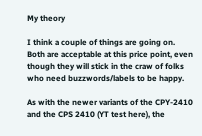My theory

I think a couple of things are going on.  Both are acceptable at this price point, even though they will stick in the craw of folks who need buzzwords/labels to be happy.

As with the newer variants of the CPY-2410 and the CPS 2410 (YT test here), the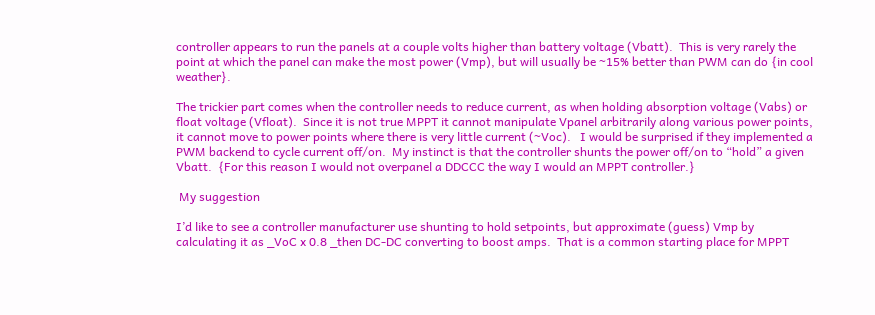controller appears to run the panels at a couple volts higher than battery voltage (Vbatt).  This is very rarely the point at which the panel can make the most power (Vmp), but will usually be ~15% better than PWM can do {in cool weather}.

The trickier part comes when the controller needs to reduce current, as when holding absorption voltage (Vabs) or float voltage (Vfloat).  Since it is not true MPPT it cannot manipulate Vpanel arbitrarily along various power points, it cannot move to power points where there is very little current (~Voc).   I would be surprised if they implemented a PWM backend to cycle current off/on.  My instinct is that the controller shunts the power off/on to “hold” a given Vbatt.  {For this reason I would not overpanel a DDCCC the way I would an MPPT controller.}

 My suggestion

I’d like to see a controller manufacturer use shunting to hold setpoints, but approximate (guess) Vmp by calculating it as _VoC x 0.8 _then DC-DC converting to boost amps.  That is a common starting place for MPPT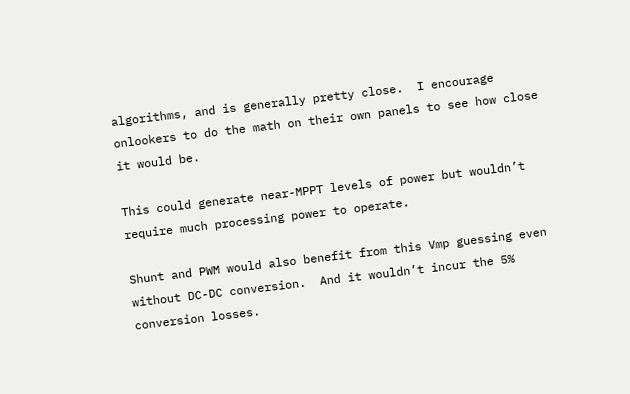algorithms, and is generally pretty close.  I encourage onlookers to do the math on their own panels to see how close it would be.

This could generate near-MPPT levels of power but wouldn’t require much processing power to operate.

Shunt and PWM would also benefit from this Vmp guessing even without DC-DC conversion.  And it wouldn’t incur the 5% conversion losses.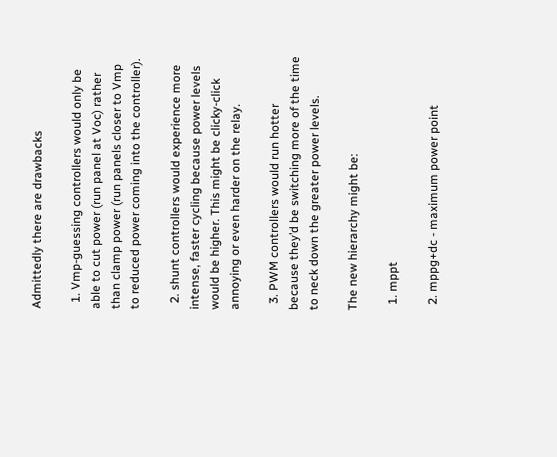Admittedly there are drawbacks

  1. Vmp-guessing controllers would only be able to cut power (run panel at Voc) rather than clamp power (run panels closer to Vmp to reduced power coming into the controller).

  2. shunt controllers would experience more intense, faster cycling because power levels would be higher. This might be clicky-click annoying or even harder on the relay.

  3. PWM controllers would run hotter because they’d be switching more of the time to neck down the greater power levels.

The new hierarchy might be:

  1. mppt

  2. mppg+dc - maximum power point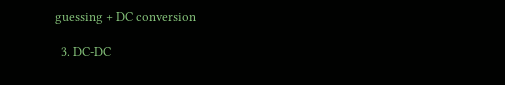guessing + DC conversion

  3. DC-DC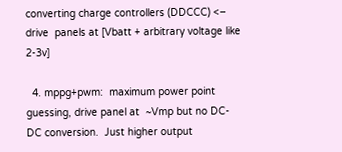converting charge controllers (DDCCC) <– drive  panels at [Vbatt + arbitrary voltage like 2-3v]

  4. mppg+pwm:  maximum power point guessing, drive panel at  ~Vmp but no DC-DC conversion.  Just higher output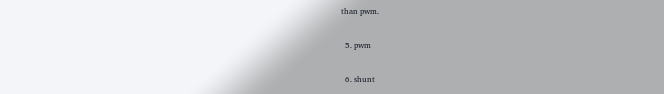than pwm.

  5. pwm

  6. shunt